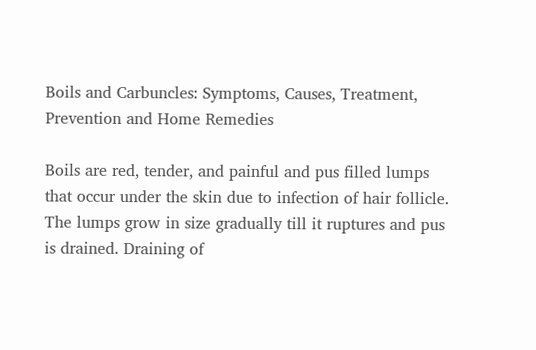Boils and Carbuncles: Symptoms, Causes, Treatment, Prevention and Home Remedies

Boils are red, tender, and painful and pus filled lumps that occur under the skin due to infection of hair follicle. The lumps grow in size gradually till it ruptures and pus is drained. Draining of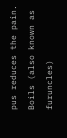pus reduces the pain. Boils (also known as furuncles)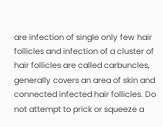are infection of single only few hair follicles and infection of a cluster of hair follicles are called carbuncles, generally covers an area of skin and connected infected hair follicles. Do not attempt to prick or squeeze a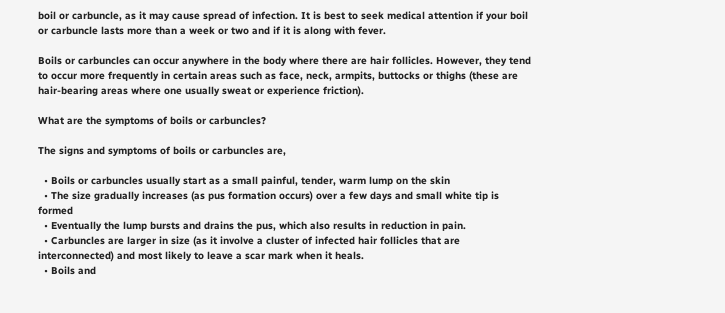boil or carbuncle, as it may cause spread of infection. It is best to seek medical attention if your boil or carbuncle lasts more than a week or two and if it is along with fever.

Boils or carbuncles can occur anywhere in the body where there are hair follicles. However, they tend to occur more frequently in certain areas such as face, neck, armpits, buttocks or thighs (these are hair-bearing areas where one usually sweat or experience friction).

What are the symptoms of boils or carbuncles?

The signs and symptoms of boils or carbuncles are,

  • Boils or carbuncles usually start as a small painful, tender, warm lump on the skin
  • The size gradually increases (as pus formation occurs) over a few days and small white tip is formed
  • Eventually the lump bursts and drains the pus, which also results in reduction in pain.
  • Carbuncles are larger in size (as it involve a cluster of infected hair follicles that are interconnected) and most likely to leave a scar mark when it heals.
  • Boils and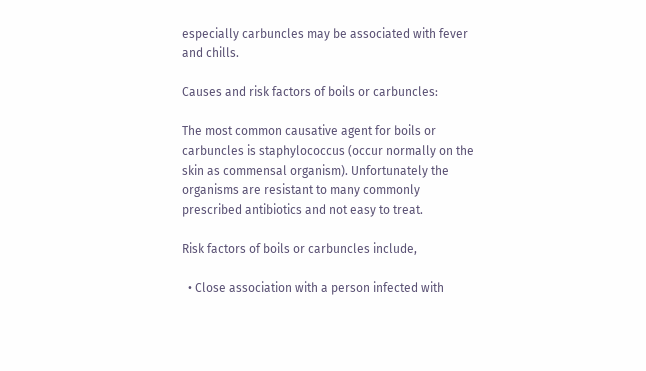especially carbuncles may be associated with fever and chills.

Causes and risk factors of boils or carbuncles:

The most common causative agent for boils or carbuncles is staphylococcus (occur normally on the skin as commensal organism). Unfortunately the organisms are resistant to many commonly prescribed antibiotics and not easy to treat.

Risk factors of boils or carbuncles include,

  • Close association with a person infected with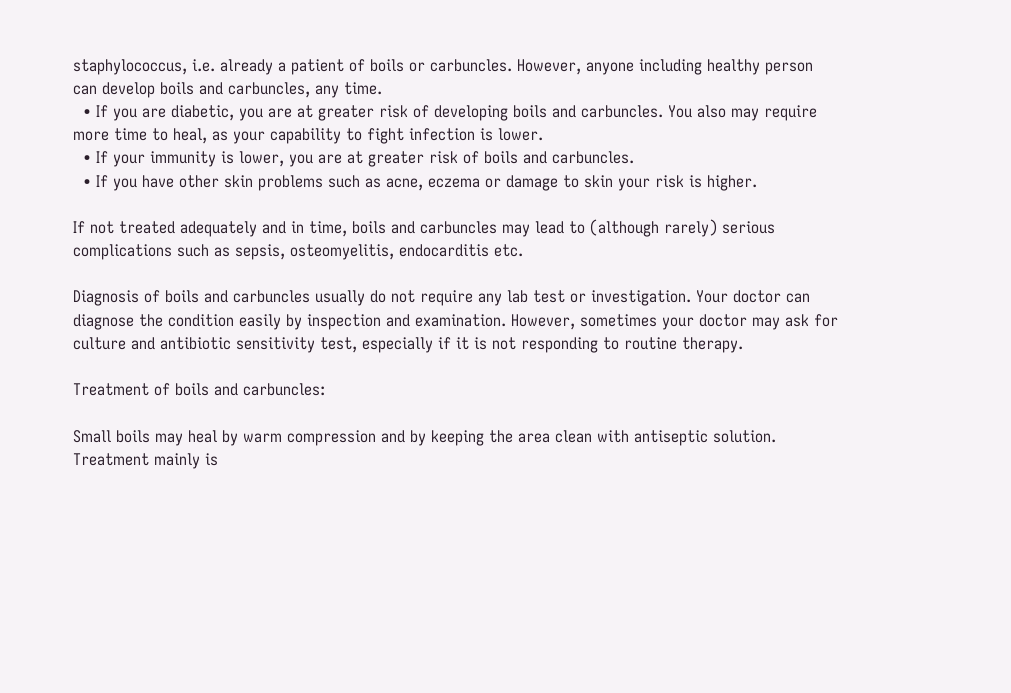staphylococcus, i.e. already a patient of boils or carbuncles. However, anyone including healthy person can develop boils and carbuncles, any time.
  • If you are diabetic, you are at greater risk of developing boils and carbuncles. You also may require more time to heal, as your capability to fight infection is lower.
  • If your immunity is lower, you are at greater risk of boils and carbuncles.
  • If you have other skin problems such as acne, eczema or damage to skin your risk is higher.

If not treated adequately and in time, boils and carbuncles may lead to (although rarely) serious complications such as sepsis, osteomyelitis, endocarditis etc.

Diagnosis of boils and carbuncles usually do not require any lab test or investigation. Your doctor can diagnose the condition easily by inspection and examination. However, sometimes your doctor may ask for culture and antibiotic sensitivity test, especially if it is not responding to routine therapy.

Treatment of boils and carbuncles:

Small boils may heal by warm compression and by keeping the area clean with antiseptic solution. Treatment mainly is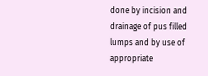done by incision and drainage of pus filled lumps and by use of appropriate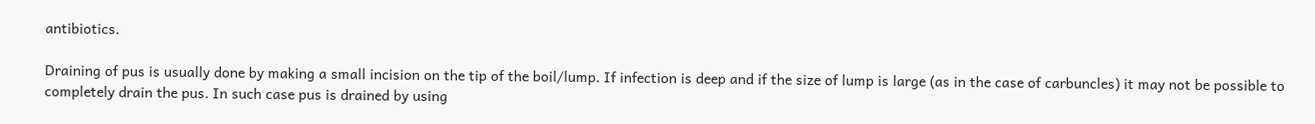antibiotics.

Draining of pus is usually done by making a small incision on the tip of the boil/lump. If infection is deep and if the size of lump is large (as in the case of carbuncles) it may not be possible to completely drain the pus. In such case pus is drained by using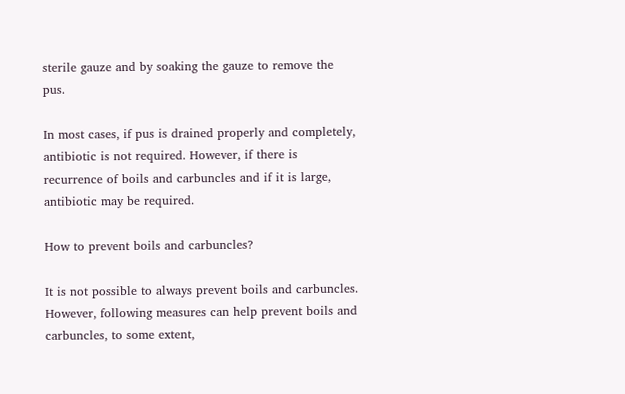sterile gauze and by soaking the gauze to remove the pus.

In most cases, if pus is drained properly and completely, antibiotic is not required. However, if there is recurrence of boils and carbuncles and if it is large, antibiotic may be required.

How to prevent boils and carbuncles?

It is not possible to always prevent boils and carbuncles. However, following measures can help prevent boils and carbuncles, to some extent,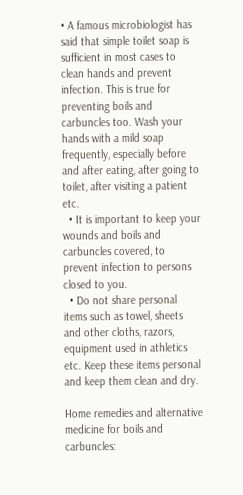• A famous microbiologist has said that simple toilet soap is sufficient in most cases to clean hands and prevent infection. This is true for preventing boils and carbuncles too. Wash your hands with a mild soap frequently, especially before and after eating, after going to toilet, after visiting a patient etc.
  • It is important to keep your wounds and boils and carbuncles covered, to prevent infection to persons closed to you.
  • Do not share personal items such as towel, sheets and other cloths, razors, equipment used in athletics etc. Keep these items personal and keep them clean and dry.

Home remedies and alternative medicine for boils and carbuncles: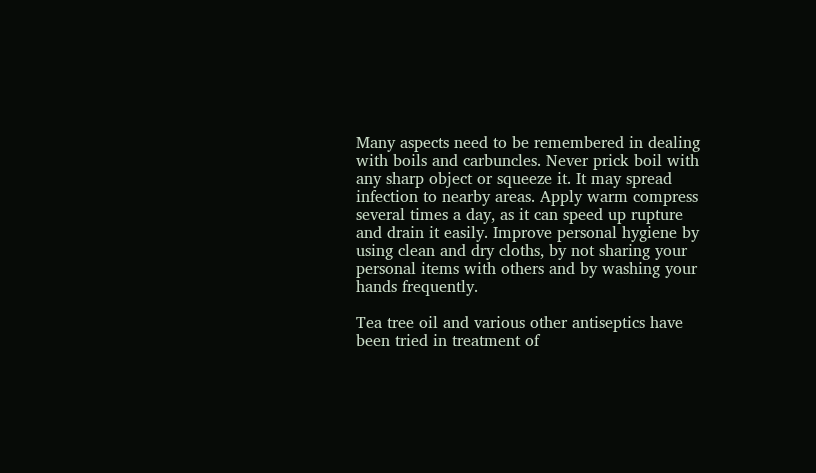Many aspects need to be remembered in dealing with boils and carbuncles. Never prick boil with any sharp object or squeeze it. It may spread infection to nearby areas. Apply warm compress several times a day, as it can speed up rupture and drain it easily. Improve personal hygiene by using clean and dry cloths, by not sharing your personal items with others and by washing your hands frequently.

Tea tree oil and various other antiseptics have been tried in treatment of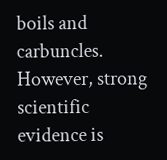boils and carbuncles. However, strong scientific evidence is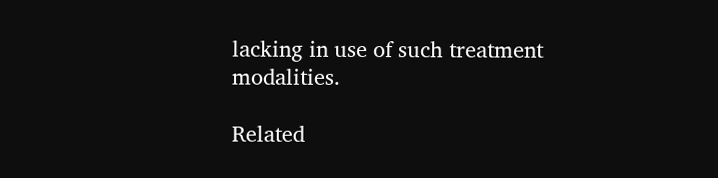lacking in use of such treatment modalities.

Related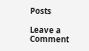Posts

Leave a Comment